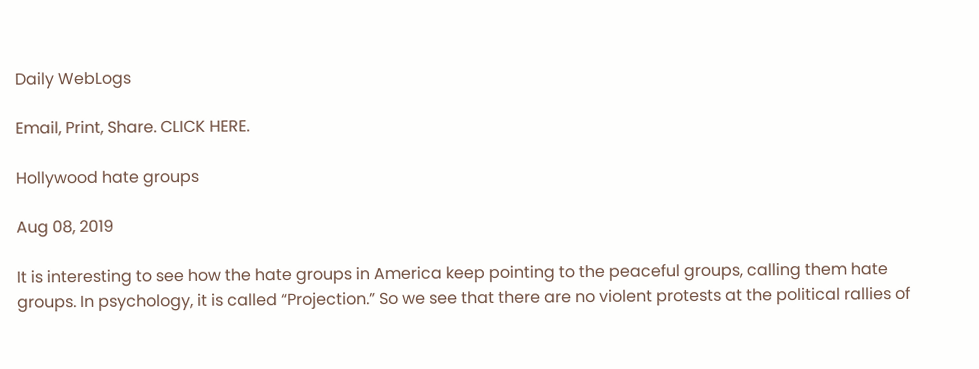Daily WebLogs

Email, Print, Share. CLICK HERE.

Hollywood hate groups

Aug 08, 2019

It is interesting to see how the hate groups in America keep pointing to the peaceful groups, calling them hate groups. In psychology, it is called “Projection.” So we see that there are no violent protests at the political rallies of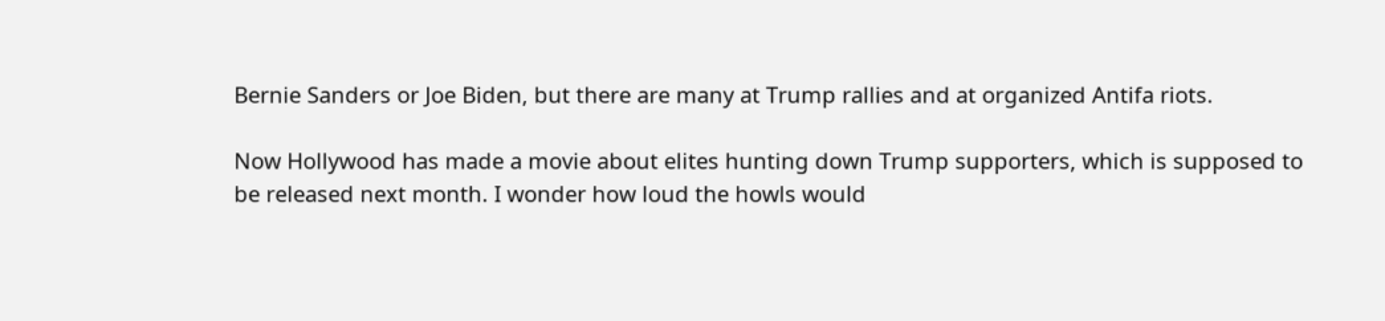Bernie Sanders or Joe Biden, but there are many at Trump rallies and at organized Antifa riots.

Now Hollywood has made a movie about elites hunting down Trump supporters, which is supposed to be released next month. I wonder how loud the howls would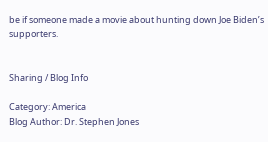be if someone made a movie about hunting down Joe Biden’s supporters.


Sharing / Blog Info

Category: America
Blog Author: Dr. Stephen Jones